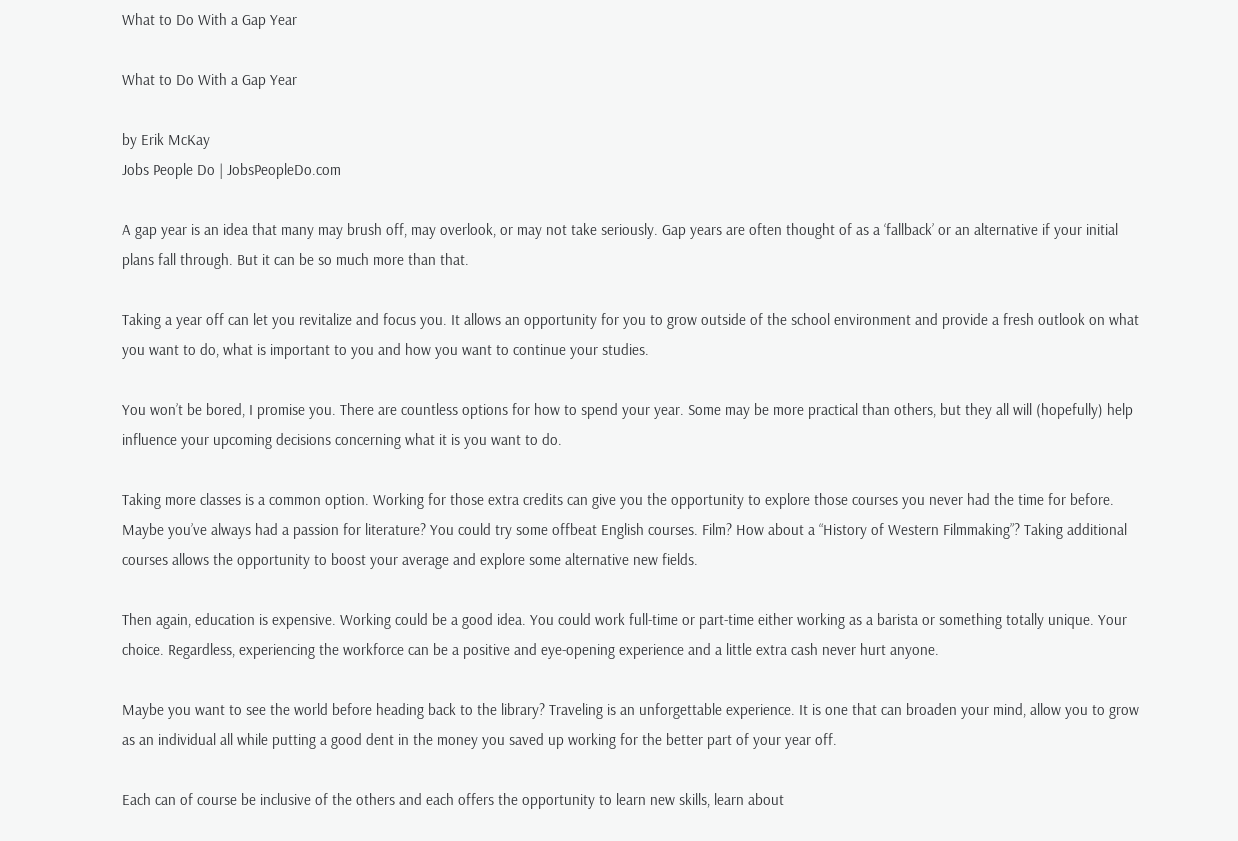What to Do With a Gap Year

What to Do With a Gap Year

by Erik McKay
Jobs People Do | JobsPeopleDo.com

A gap year is an idea that many may brush off, may overlook, or may not take seriously. Gap years are often thought of as a ‘fallback’ or an alternative if your initial plans fall through. But it can be so much more than that.

Taking a year off can let you revitalize and focus you. It allows an opportunity for you to grow outside of the school environment and provide a fresh outlook on what you want to do, what is important to you and how you want to continue your studies.

You won’t be bored, I promise you. There are countless options for how to spend your year. Some may be more practical than others, but they all will (hopefully) help influence your upcoming decisions concerning what it is you want to do.

Taking more classes is a common option. Working for those extra credits can give you the opportunity to explore those courses you never had the time for before. Maybe you’ve always had a passion for literature? You could try some offbeat English courses. Film? How about a “History of Western Filmmaking”? Taking additional courses allows the opportunity to boost your average and explore some alternative new fields.

Then again, education is expensive. Working could be a good idea. You could work full-time or part-time either working as a barista or something totally unique. Your choice. Regardless, experiencing the workforce can be a positive and eye-opening experience and a little extra cash never hurt anyone.

Maybe you want to see the world before heading back to the library? Traveling is an unforgettable experience. It is one that can broaden your mind, allow you to grow as an individual all while putting a good dent in the money you saved up working for the better part of your year off.

Each can of course be inclusive of the others and each offers the opportunity to learn new skills, learn about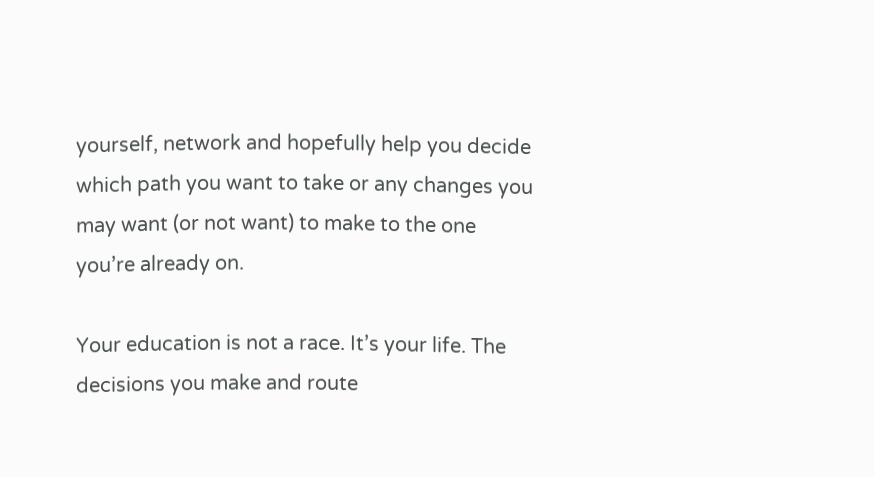yourself, network and hopefully help you decide which path you want to take or any changes you may want (or not want) to make to the one you’re already on.

Your education is not a race. It’s your life. The decisions you make and route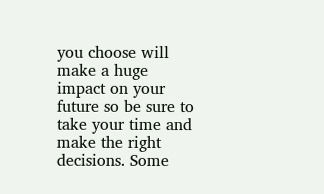you choose will make a huge impact on your future so be sure to take your time and make the right decisions. Some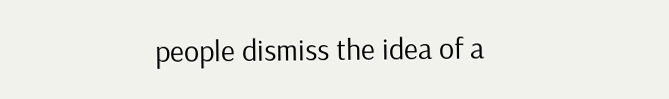people dismiss the idea of a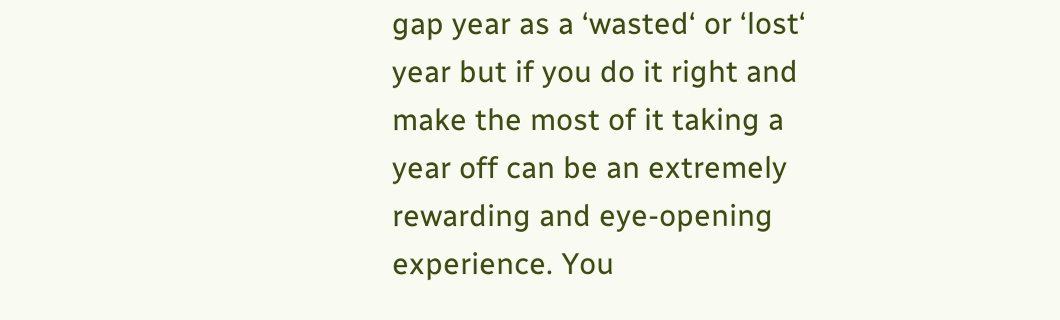gap year as a ‘wasted‘ or ‘lost‘ year but if you do it right and make the most of it taking a year off can be an extremely rewarding and eye-opening experience. You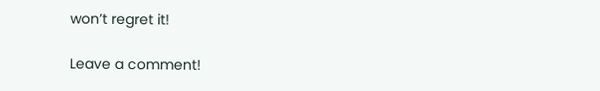won’t regret it!

Leave a comment!